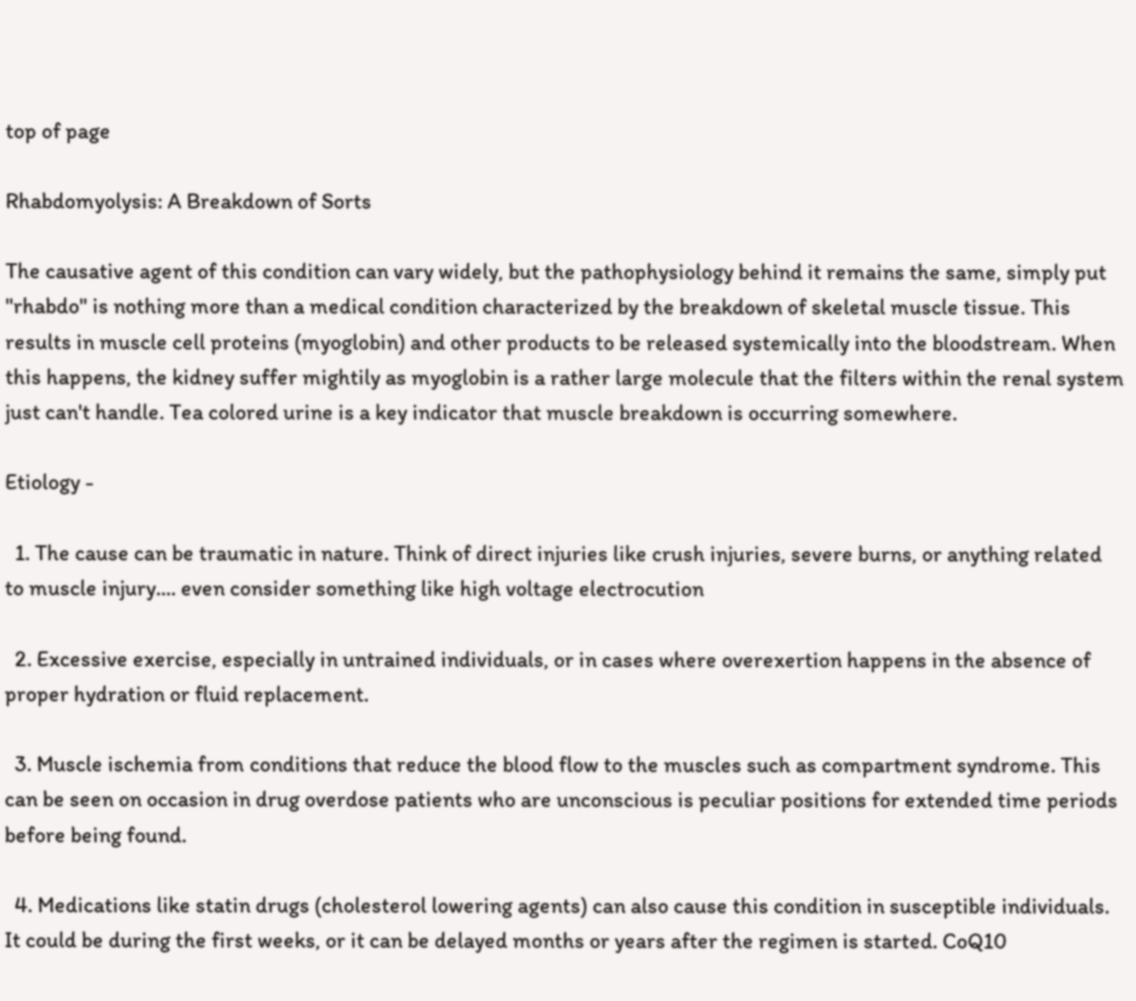top of page

Rhabdomyolysis: A Breakdown of Sorts

The causative agent of this condition can vary widely, but the pathophysiology behind it remains the same, simply put "rhabdo" is nothing more than a medical condition characterized by the breakdown of skeletal muscle tissue. This results in muscle cell proteins (myoglobin) and other products to be released systemically into the bloodstream. When this happens, the kidney suffer mightily as myoglobin is a rather large molecule that the filters within the renal system just can't handle. Tea colored urine is a key indicator that muscle breakdown is occurring somewhere.

Etiology -

  1. The cause can be traumatic in nature. Think of direct injuries like crush injuries, severe burns, or anything related to muscle injury.... even consider something like high voltage electrocution

  2. Excessive exercise, especially in untrained individuals, or in cases where overexertion happens in the absence of proper hydration or fluid replacement.

  3. Muscle ischemia from conditions that reduce the blood flow to the muscles such as compartment syndrome. This can be seen on occasion in drug overdose patients who are unconscious is peculiar positions for extended time periods before being found.

  4. Medications like statin drugs (cholesterol lowering agents) can also cause this condition in susceptible individuals. It could be during the first weeks, or it can be delayed months or years after the regimen is started. CoQ10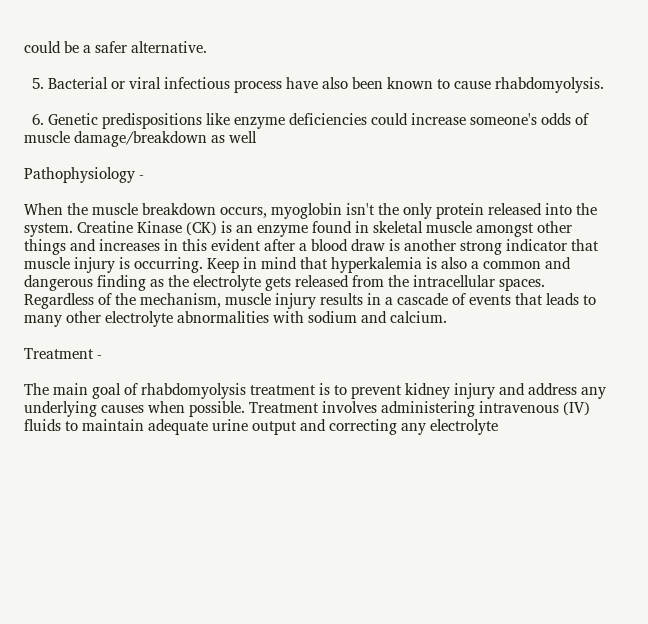could be a safer alternative.

  5. Bacterial or viral infectious process have also been known to cause rhabdomyolysis.

  6. Genetic predispositions like enzyme deficiencies could increase someone's odds of muscle damage/breakdown as well

Pathophysiology -

When the muscle breakdown occurs, myoglobin isn't the only protein released into the system. Creatine Kinase (CK) is an enzyme found in skeletal muscle amongst other things and increases in this evident after a blood draw is another strong indicator that muscle injury is occurring. Keep in mind that hyperkalemia is also a common and dangerous finding as the electrolyte gets released from the intracellular spaces. Regardless of the mechanism, muscle injury results in a cascade of events that leads to many other electrolyte abnormalities with sodium and calcium.

Treatment -

The main goal of rhabdomyolysis treatment is to prevent kidney injury and address any underlying causes when possible. Treatment involves administering intravenous (IV) fluids to maintain adequate urine output and correcting any electrolyte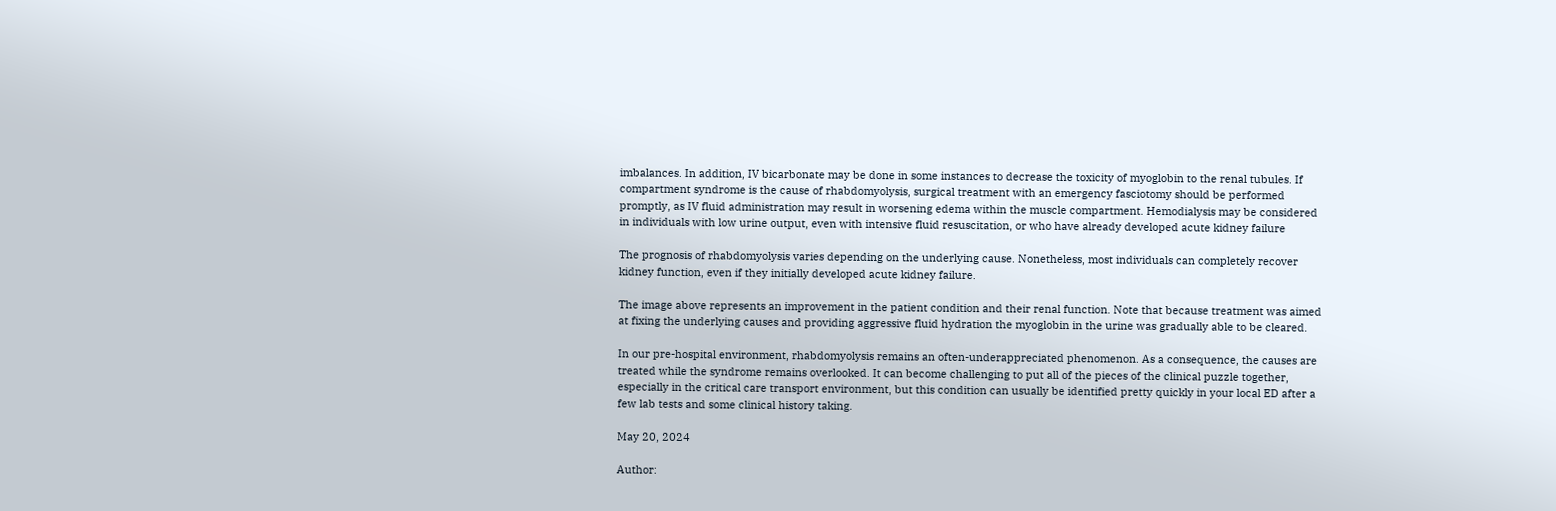imbalances. In addition, IV bicarbonate may be done in some instances to decrease the toxicity of myoglobin to the renal tubules. If compartment syndrome is the cause of rhabdomyolysis, surgical treatment with an emergency fasciotomy should be performed promptly, as IV fluid administration may result in worsening edema within the muscle compartment. Hemodialysis may be considered in individuals with low urine output, even with intensive fluid resuscitation, or who have already developed acute kidney failure

The prognosis of rhabdomyolysis varies depending on the underlying cause. Nonetheless, most individuals can completely recover kidney function, even if they initially developed acute kidney failure.

The image above represents an improvement in the patient condition and their renal function. Note that because treatment was aimed at fixing the underlying causes and providing aggressive fluid hydration the myoglobin in the urine was gradually able to be cleared.

In our pre-hospital environment, rhabdomyolysis remains an often-underappreciated phenomenon. As a consequence, the causes are treated while the syndrome remains overlooked. It can become challenging to put all of the pieces of the clinical puzzle together, especially in the critical care transport environment, but this condition can usually be identified pretty quickly in your local ED after a few lab tests and some clinical history taking.

May 20, 2024

Author: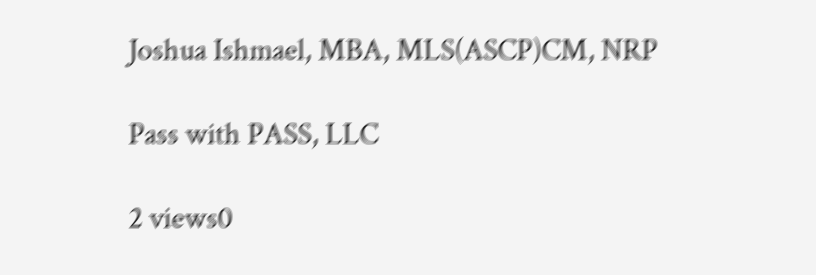Joshua Ishmael, MBA, MLS(ASCP)CM, NRP

Pass with PASS, LLC

2 views0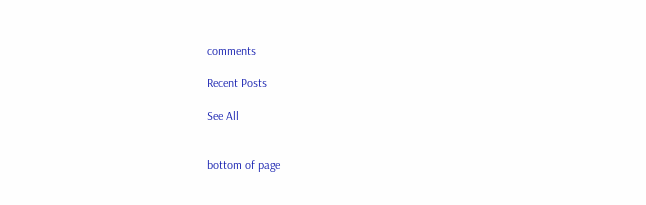comments

Recent Posts

See All


bottom of page